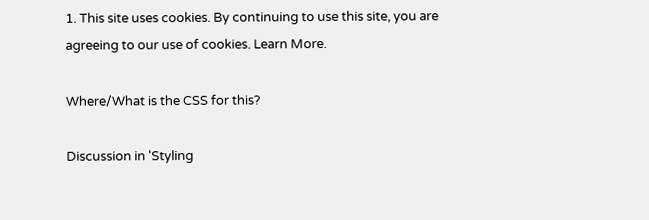1. This site uses cookies. By continuing to use this site, you are agreeing to our use of cookies. Learn More.

Where/What is the CSS for this?

Discussion in 'Styling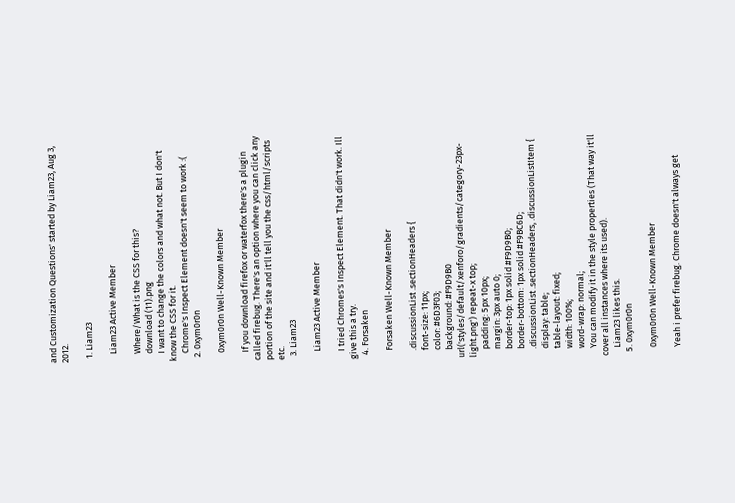and Customization Questions' started by Liam23, Aug 3, 2012.

  1. Liam23

    Liam23 Active Member

    Where/What is the CSS for this?
    download (11).png
    I want to change the colors and what not. But I don't know the CSS for it.
    Chrome's Inspect Element doesn't seem to work :(
  2. 0xym0r0n

    0xym0r0n Well-Known Member

    If you download firefox or waterfox there's a plugin called firebug. There's an option where you can click any portion of the site and it'll tell you the css/html/scripts etc.
  3. Liam23

    Liam23 Active Member

    I tried Chromes's Inspect Element. That didn't work. Ill give this a try.
  4. Forsaken

    Forsaken Well-Known Member

    .discussionList .sectionHeaders {
    font-size: 11px;
    color: #6D3F03;
    background: #F9D9B0 url('styles/default/xenforo/gradients/category-23px-light.png') repeat-x top;
    padding: 5px 10px;
    margin: 3px auto 0;
    border-top: 1px solid #F9D9B0;
    border-bottom: 1px solid #F9BC6D;
    .discussionList .sectionHeaders, .discussionListItem {
    display: table;
    table-layout: fixed;
    width: 100%;
    word-wrap: normal;
    You can modify it in the style properties (That way it'll cover all instances where its used).
    Liam23 likes this.
  5. 0xym0r0n

    0xym0r0n Well-Known Member

    Yeah i prefer firebug. Chrome doesn't always get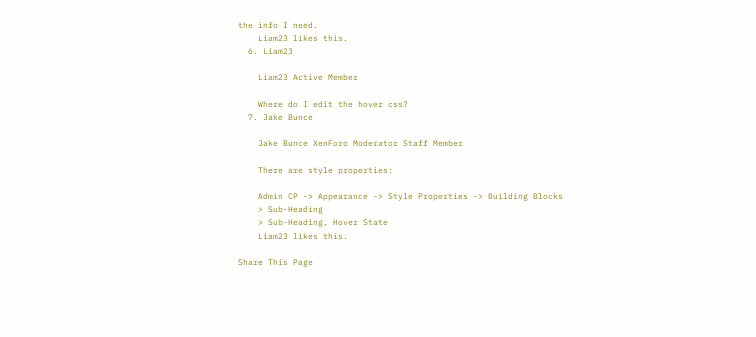the info I need.
    Liam23 likes this.
  6. Liam23

    Liam23 Active Member

    Where do I edit the hover css?
  7. Jake Bunce

    Jake Bunce XenForo Moderator Staff Member

    There are style properties:

    Admin CP -> Appearance -> Style Properties -> Building Blocks
    > Sub-Heading
    > Sub-Heading, Hover State
    Liam23 likes this.

Share This Page